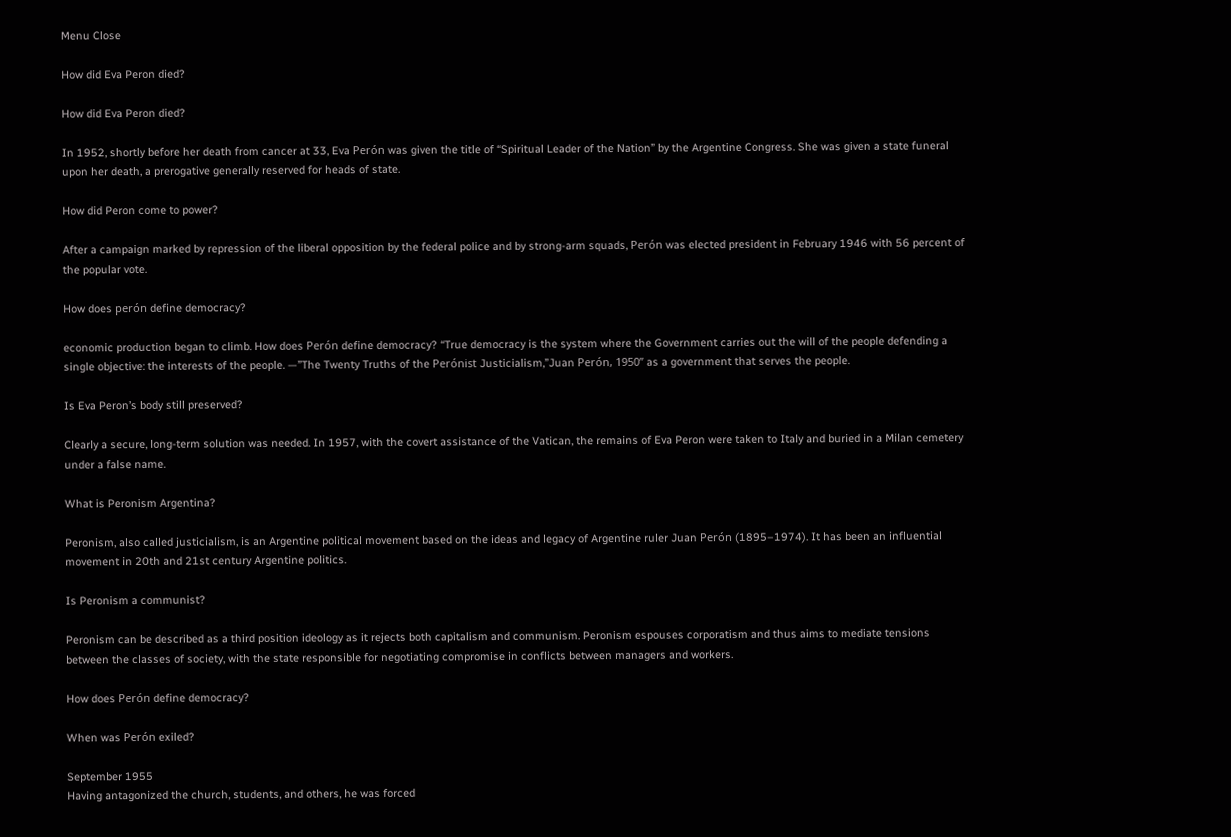Menu Close

How did Eva Peron died?

How did Eva Peron died?

In 1952, shortly before her death from cancer at 33, Eva Perón was given the title of “Spiritual Leader of the Nation” by the Argentine Congress. She was given a state funeral upon her death, a prerogative generally reserved for heads of state.

How did Peron come to power?

After a campaign marked by repression of the liberal opposition by the federal police and by strong-arm squads, Perón was elected president in February 1946 with 56 percent of the popular vote.

How does perón define democracy?

economic production began to climb. How does Perón define democracy? “True democracy is the system where the Government carries out the will of the people defending a single objective: the interests of the people. —”The Twenty Truths of the Perónist Justicialism,”Juan Perón, 1950” as a government that serves the people.

Is Eva Peron’s body still preserved?

Clearly a secure, long-term solution was needed. In 1957, with the covert assistance of the Vatican, the remains of Eva Peron were taken to Italy and buried in a Milan cemetery under a false name.

What is Peronism Argentina?

Peronism, also called justicialism, is an Argentine political movement based on the ideas and legacy of Argentine ruler Juan Perón (1895–1974). It has been an influential movement in 20th and 21st century Argentine politics.

Is Peronism a communist?

Peronism can be described as a third position ideology as it rejects both capitalism and communism. Peronism espouses corporatism and thus aims to mediate tensions between the classes of society, with the state responsible for negotiating compromise in conflicts between managers and workers.

How does Perón define democracy?

When was Perón exiled?

September 1955
Having antagonized the church, students, and others, he was forced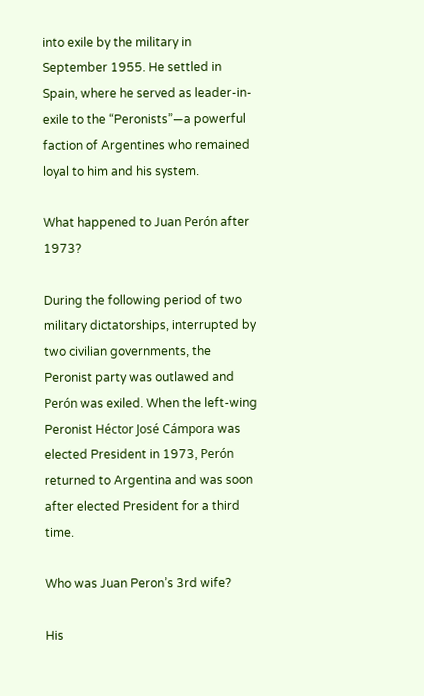into exile by the military in September 1955. He settled in Spain, where he served as leader-in-exile to the “Peronists”—a powerful faction of Argentines who remained loyal to him and his system.

What happened to Juan Perón after 1973?

During the following period of two military dictatorships, interrupted by two civilian governments, the Peronist party was outlawed and Perón was exiled. When the left-wing Peronist Héctor José Cámpora was elected President in 1973, Perón returned to Argentina and was soon after elected President for a third time.

Who was Juan Peron’s 3rd wife?

His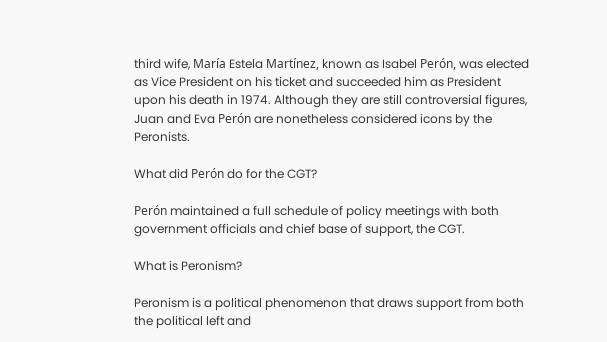third wife, María Estela Martínez, known as Isabel Perón, was elected as Vice President on his ticket and succeeded him as President upon his death in 1974. Although they are still controversial figures, Juan and Eva Perón are nonetheless considered icons by the Peronists.

What did Perón do for the CGT?

Perón maintained a full schedule of policy meetings with both government officials and chief base of support, the CGT.

What is Peronism?

Peronism is a political phenomenon that draws support from both the political left and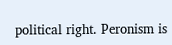political right. Peronism is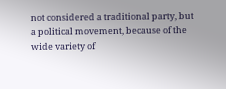not considered a traditional party, but a political movement, because of the wide variety of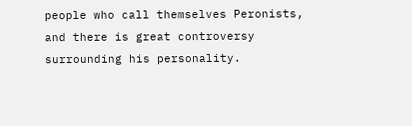people who call themselves Peronists, and there is great controversy surrounding his personality.